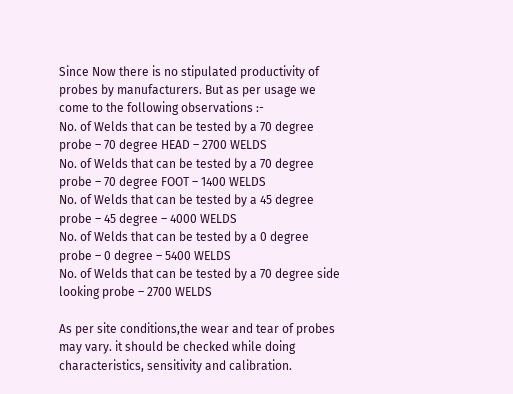Since Now there is no stipulated productivity of probes by manufacturers. But as per usage we come to the following observations :-
No. of Welds that can be tested by a 70 degree probe – 70 degree HEAD – 2700 WELDS
No. of Welds that can be tested by a 70 degree probe – 70 degree FOOT – 1400 WELDS
No. of Welds that can be tested by a 45 degree probe – 45 degree – 4000 WELDS
No. of Welds that can be tested by a 0 degree probe – 0 degree – 5400 WELDS
No. of Welds that can be tested by a 70 degree side looking probe – 2700 WELDS

As per site conditions,the wear and tear of probes may vary. it should be checked while doing characteristics, sensitivity and calibration.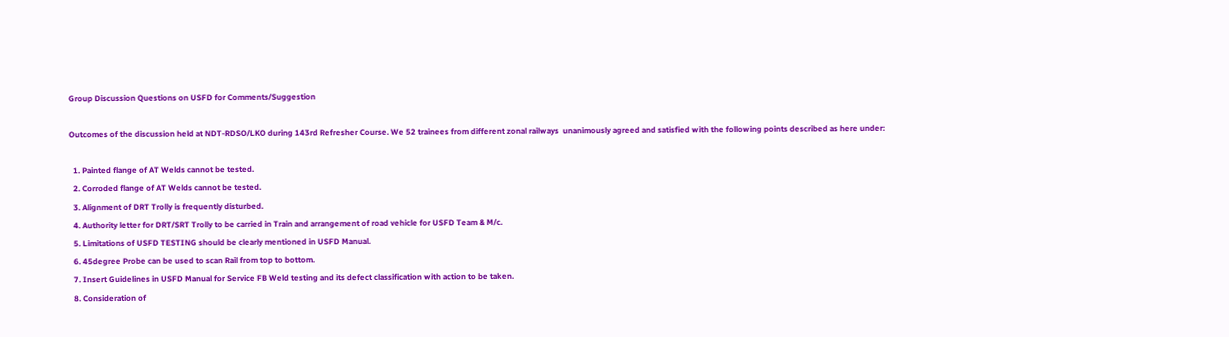Group Discussion Questions on USFD for Comments/Suggestion

Outcomes of the discussion held at NDT-RDSO/LKO during 143rd Refresher Course. We 52 trainees from different zonal railways  unanimously agreed and satisfied with the following points described as here under:

  1. Painted flange of AT Welds cannot be tested.
  2. Corroded flange of AT Welds cannot be tested.
  3. Alignment of DRT Trolly is frequently disturbed.
  4. Authority letter for DRT/SRT Trolly to be carried in Train and arrangement of road vehicle for USFD Team & M/c.
  5. Limitations of USFD TESTING should be clearly mentioned in USFD Manual.
  6. 45degree Probe can be used to scan Rail from top to bottom.
  7. Insert Guidelines in USFD Manual for Service FB Weld testing and its defect classification with action to be taken.
  8. Consideration of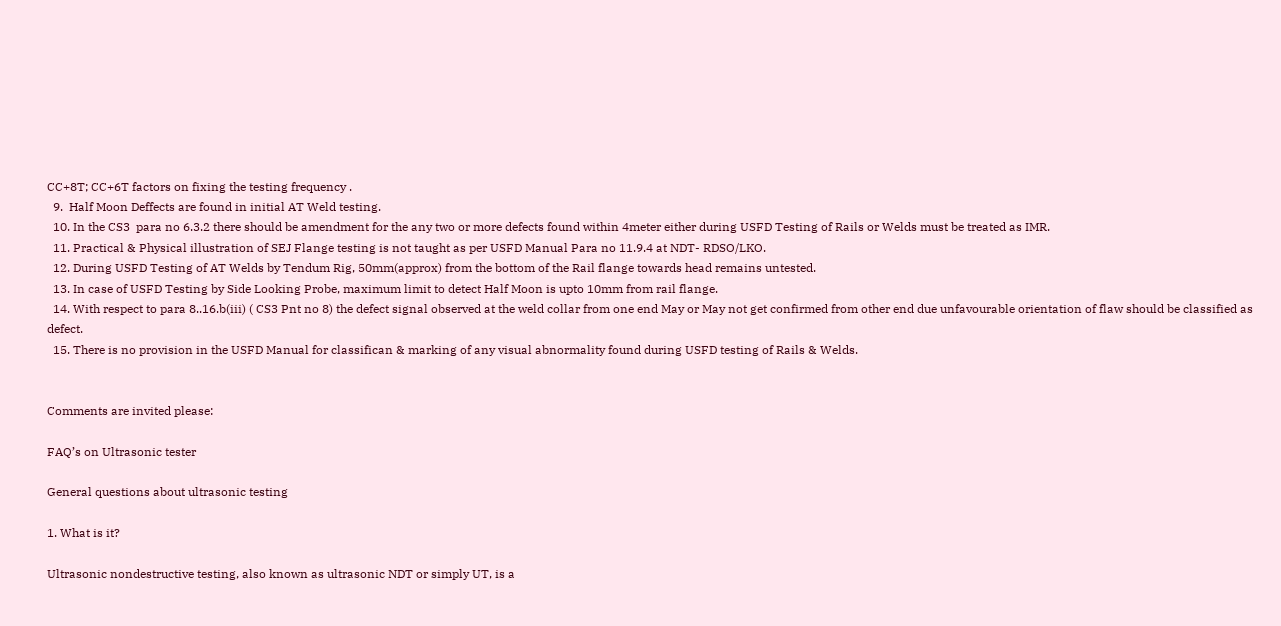CC+8T; CC+6T factors on fixing the testing frequency .
  9.  Half Moon Deffects are found in initial AT Weld testing.
  10. In the CS3  para no 6.3.2 there should be amendment for the any two or more defects found within 4meter either during USFD Testing of Rails or Welds must be treated as IMR.
  11. Practical & Physical illustration of SEJ Flange testing is not taught as per USFD Manual Para no 11.9.4 at NDT- RDSO/LKO.
  12. During USFD Testing of AT Welds by Tendum Rig, 50mm(approx) from the bottom of the Rail flange towards head remains untested.
  13. In case of USFD Testing by Side Looking Probe, maximum limit to detect Half Moon is upto 10mm from rail flange.
  14. With respect to para 8..16.b(iii) ( CS3 Pnt no 8) the defect signal observed at the weld collar from one end May or May not get confirmed from other end due unfavourable orientation of flaw should be classified as defect.
  15. There is no provision in the USFD Manual for classifican & marking of any visual abnormality found during USFD testing of Rails & Welds.


Comments are invited please:

FAQ’s on Ultrasonic tester

General questions about ultrasonic testing

1. What is it?

Ultrasonic nondestructive testing, also known as ultrasonic NDT or simply UT, is a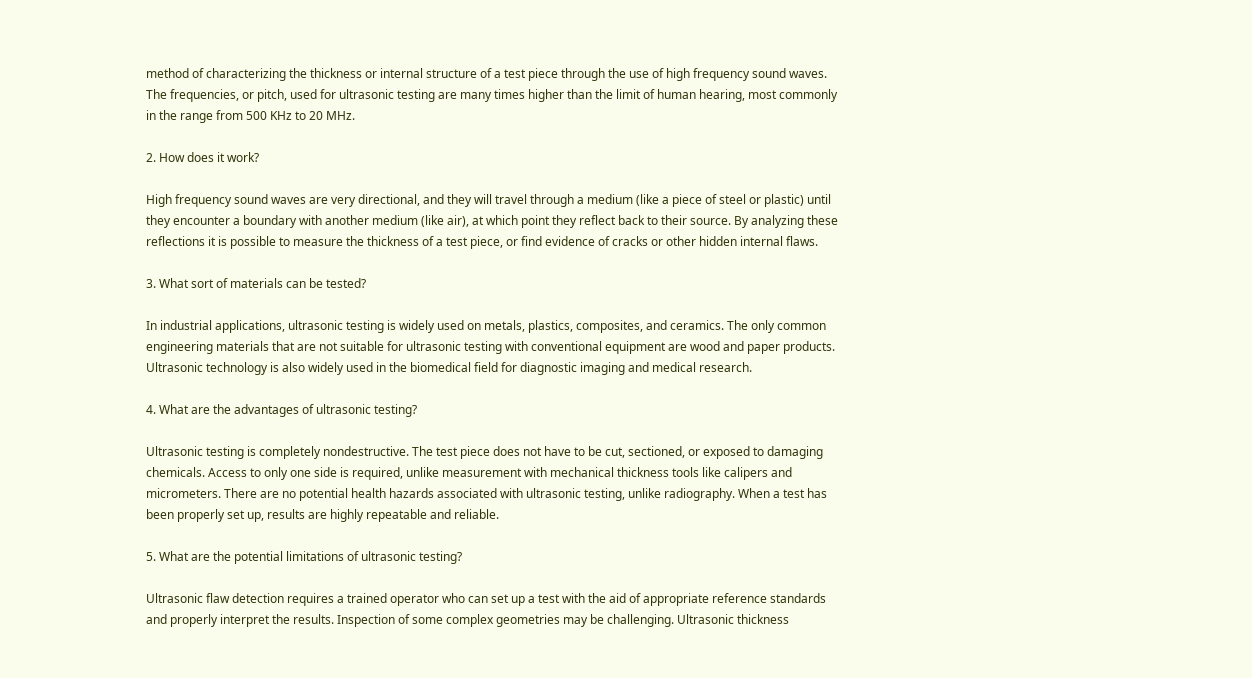method of characterizing the thickness or internal structure of a test piece through the use of high frequency sound waves. The frequencies, or pitch, used for ultrasonic testing are many times higher than the limit of human hearing, most commonly in the range from 500 KHz to 20 MHz.

2. How does it work?

High frequency sound waves are very directional, and they will travel through a medium (like a piece of steel or plastic) until they encounter a boundary with another medium (like air), at which point they reflect back to their source. By analyzing these reflections it is possible to measure the thickness of a test piece, or find evidence of cracks or other hidden internal flaws.

3. What sort of materials can be tested?

In industrial applications, ultrasonic testing is widely used on metals, plastics, composites, and ceramics. The only common engineering materials that are not suitable for ultrasonic testing with conventional equipment are wood and paper products. Ultrasonic technology is also widely used in the biomedical field for diagnostic imaging and medical research.

4. What are the advantages of ultrasonic testing?

Ultrasonic testing is completely nondestructive. The test piece does not have to be cut, sectioned, or exposed to damaging chemicals. Access to only one side is required, unlike measurement with mechanical thickness tools like calipers and micrometers. There are no potential health hazards associated with ultrasonic testing, unlike radiography. When a test has been properly set up, results are highly repeatable and reliable.

5. What are the potential limitations of ultrasonic testing?

Ultrasonic flaw detection requires a trained operator who can set up a test with the aid of appropriate reference standards and properly interpret the results. Inspection of some complex geometries may be challenging. Ultrasonic thickness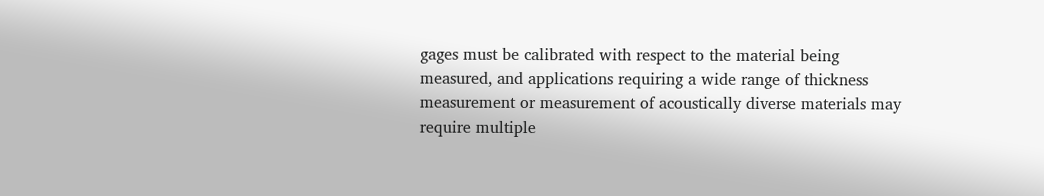gages must be calibrated with respect to the material being measured, and applications requiring a wide range of thickness measurement or measurement of acoustically diverse materials may require multiple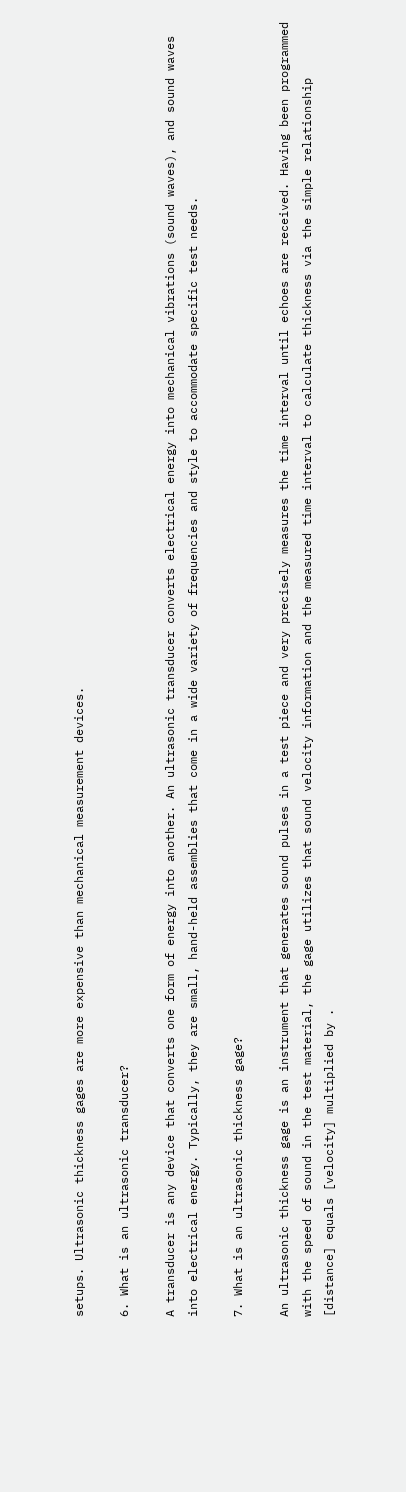setups. Ultrasonic thickness gages are more expensive than mechanical measurement devices.

6. What is an ultrasonic transducer?

A transducer is any device that converts one form of energy into another. An ultrasonic transducer converts electrical energy into mechanical vibrations (sound waves), and sound waves into electrical energy. Typically, they are small, hand-held assemblies that come in a wide variety of frequencies and style to accommodate specific test needs.

7. What is an ultrasonic thickness gage?

An ultrasonic thickness gage is an instrument that generates sound pulses in a test piece and very precisely measures the time interval until echoes are received. Having been programmed with the speed of sound in the test material, the gage utilizes that sound velocity information and the measured time interval to calculate thickness via the simple relationship [distance] equals [velocity] multiplied by .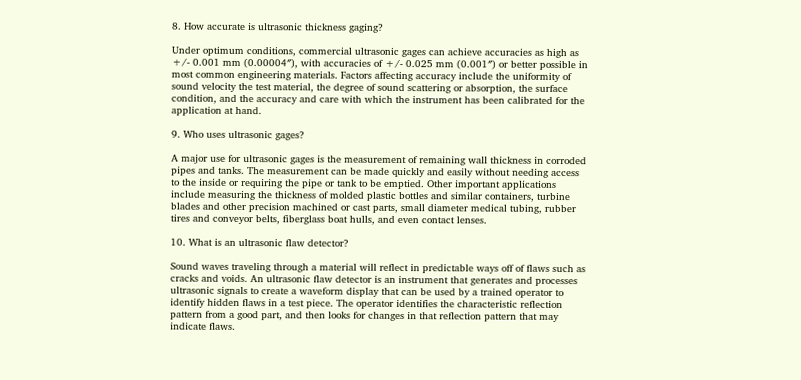8. How accurate is ultrasonic thickness gaging?

Under optimum conditions, commercial ultrasonic gages can achieve accuracies as high as +/- 0.001 mm (0.00004″), with accuracies of +/- 0.025 mm (0.001″) or better possible in most common engineering materials. Factors affecting accuracy include the uniformity of sound velocity the test material, the degree of sound scattering or absorption, the surface condition, and the accuracy and care with which the instrument has been calibrated for the application at hand.

9. Who uses ultrasonic gages?

A major use for ultrasonic gages is the measurement of remaining wall thickness in corroded pipes and tanks. The measurement can be made quickly and easily without needing access to the inside or requiring the pipe or tank to be emptied. Other important applications include measuring the thickness of molded plastic bottles and similar containers, turbine blades and other precision machined or cast parts, small diameter medical tubing, rubber tires and conveyor belts, fiberglass boat hulls, and even contact lenses.

10. What is an ultrasonic flaw detector?

Sound waves traveling through a material will reflect in predictable ways off of flaws such as cracks and voids. An ultrasonic flaw detector is an instrument that generates and processes ultrasonic signals to create a waveform display that can be used by a trained operator to identify hidden flaws in a test piece. The operator identifies the characteristic reflection pattern from a good part, and then looks for changes in that reflection pattern that may indicate flaws.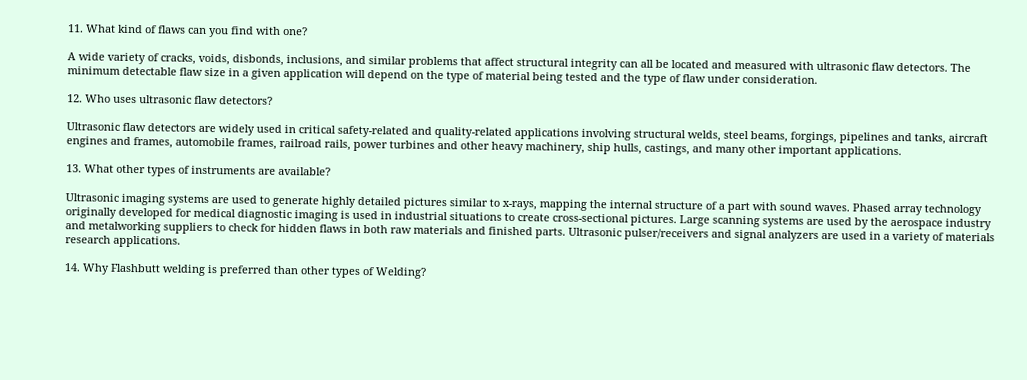11. What kind of flaws can you find with one?

A wide variety of cracks, voids, disbonds, inclusions, and similar problems that affect structural integrity can all be located and measured with ultrasonic flaw detectors. The minimum detectable flaw size in a given application will depend on the type of material being tested and the type of flaw under consideration.

12. Who uses ultrasonic flaw detectors?

Ultrasonic flaw detectors are widely used in critical safety-related and quality-related applications involving structural welds, steel beams, forgings, pipelines and tanks, aircraft engines and frames, automobile frames, railroad rails, power turbines and other heavy machinery, ship hulls, castings, and many other important applications.

13. What other types of instruments are available?

Ultrasonic imaging systems are used to generate highly detailed pictures similar to x-rays, mapping the internal structure of a part with sound waves. Phased array technology originally developed for medical diagnostic imaging is used in industrial situations to create cross-sectional pictures. Large scanning systems are used by the aerospace industry and metalworking suppliers to check for hidden flaws in both raw materials and finished parts. Ultrasonic pulser/receivers and signal analyzers are used in a variety of materials research applications.

14. Why Flashbutt welding is preferred than other types of Welding?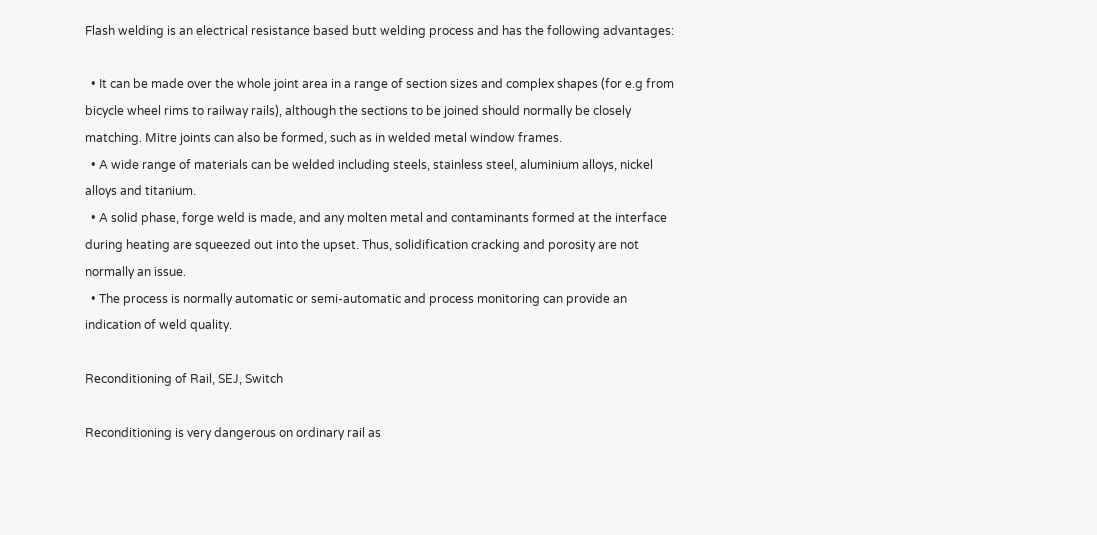Flash welding is an electrical resistance based butt welding process and has the following advantages:

  • It can be made over the whole joint area in a range of section sizes and complex shapes (for e.g from bicycle wheel rims to railway rails), although the sections to be joined should normally be closely matching. Mitre joints can also be formed, such as in welded metal window frames.
  • A wide range of materials can be welded including steels, stainless steel, aluminium alloys, nickel alloys and titanium.
  • A solid phase, forge weld is made, and any molten metal and contaminants formed at the interface during heating are squeezed out into the upset. Thus, solidification cracking and porosity are not normally an issue.
  • The process is normally automatic or semi-automatic and process monitoring can provide an indication of weld quality.

Reconditioning of Rail, SEJ, Switch

Reconditioning is very dangerous on ordinary rail as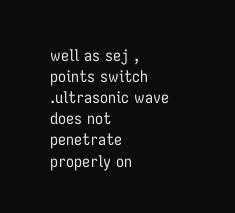well as sej , points switch .ultrasonic wave does not penetrate properly on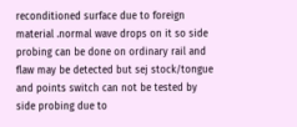reconditioned surface due to foreign material .normal wave drops on it so side probing can be done on ordinary rail and flaw may be detected but sej stock/tongue and points switch can not be tested by side probing due to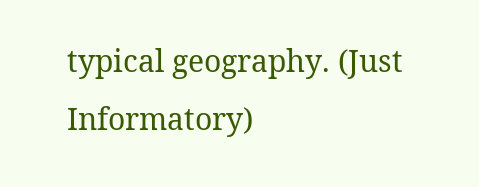typical geography. (Just Informatory)